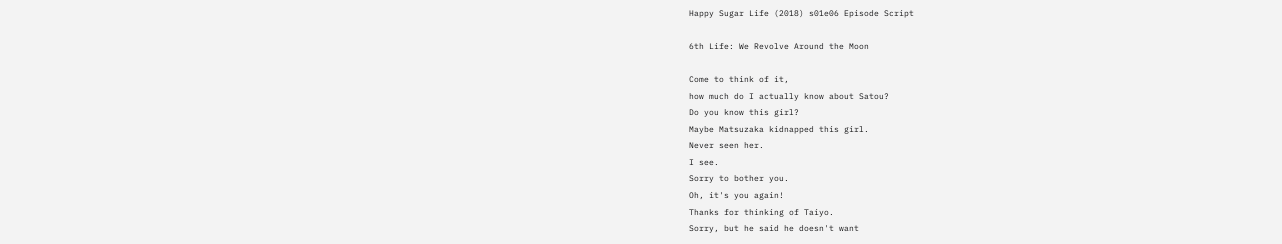Happy Sugar Life (2018) s01e06 Episode Script

6th Life: We Revolve Around the Moon

Come to think of it,
how much do I actually know about Satou?
Do you know this girl?
Maybe Matsuzaka kidnapped this girl.
Never seen her.
I see.
Sorry to bother you.
Oh, it's you again!
Thanks for thinking of Taiyo.
Sorry, but he said he doesn't want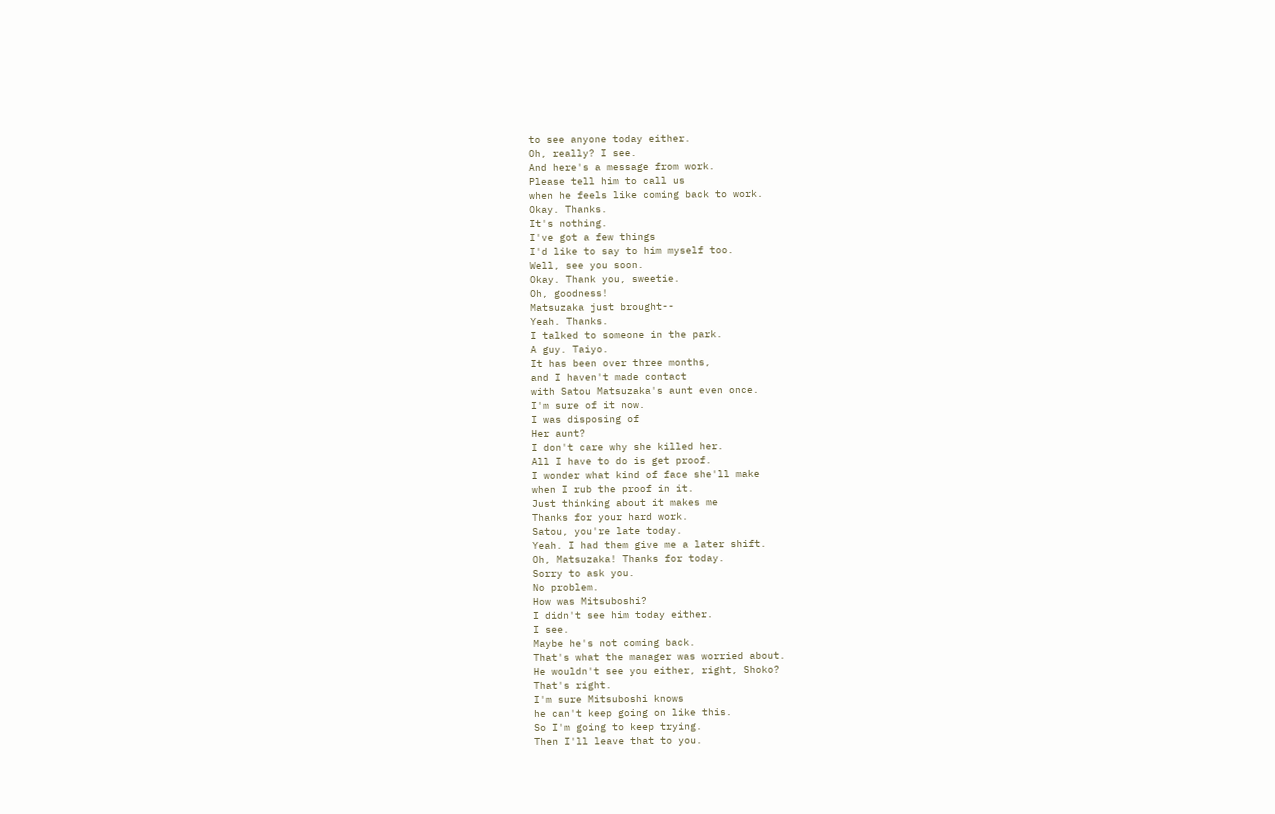to see anyone today either.
Oh, really? I see.
And here's a message from work.
Please tell him to call us
when he feels like coming back to work.
Okay. Thanks.
It's nothing.
I've got a few things
I'd like to say to him myself too.
Well, see you soon.
Okay. Thank you, sweetie.
Oh, goodness!
Matsuzaka just brought--
Yeah. Thanks.
I talked to someone in the park.
A guy. Taiyo.
It has been over three months,
and I haven't made contact
with Satou Matsuzaka's aunt even once.
I'm sure of it now.
I was disposing of
Her aunt?
I don't care why she killed her.
All I have to do is get proof.
I wonder what kind of face she'll make
when I rub the proof in it.
Just thinking about it makes me
Thanks for your hard work.
Satou, you're late today.
Yeah. I had them give me a later shift.
Oh, Matsuzaka! Thanks for today.
Sorry to ask you.
No problem.
How was Mitsuboshi?
I didn't see him today either.
I see.
Maybe he's not coming back.
That's what the manager was worried about.
He wouldn't see you either, right, Shoko?
That's right.
I'm sure Mitsuboshi knows
he can't keep going on like this.
So I'm going to keep trying.
Then I'll leave that to you.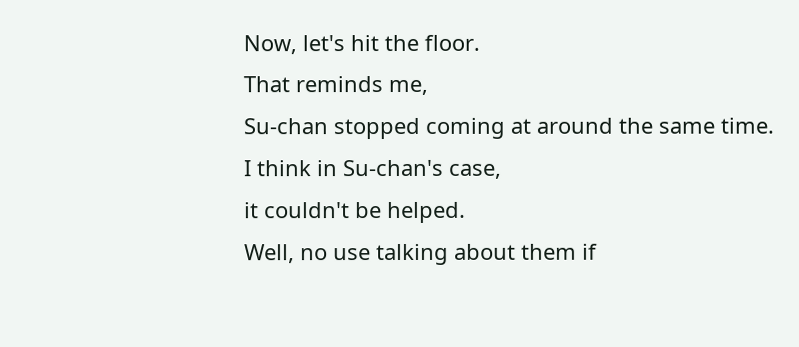Now, let's hit the floor.
That reminds me,
Su-chan stopped coming at around the same time.
I think in Su-chan's case,
it couldn't be helped.
Well, no use talking about them if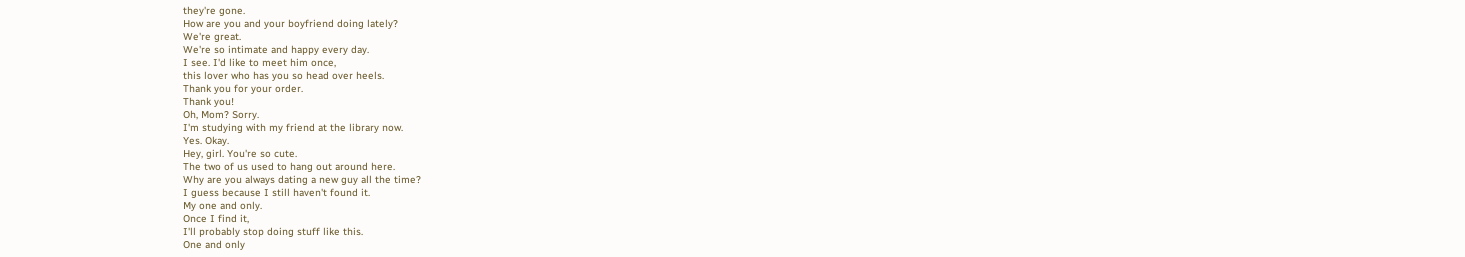they're gone.
How are you and your boyfriend doing lately?
We're great.
We're so intimate and happy every day.
I see. I'd like to meet him once,
this lover who has you so head over heels.
Thank you for your order.
Thank you!
Oh, Mom? Sorry.
I'm studying with my friend at the library now.
Yes. Okay.
Hey, girl. You're so cute.
The two of us used to hang out around here.
Why are you always dating a new guy all the time?
I guess because I still haven't found it.
My one and only.
Once I find it,
I'll probably stop doing stuff like this.
One and only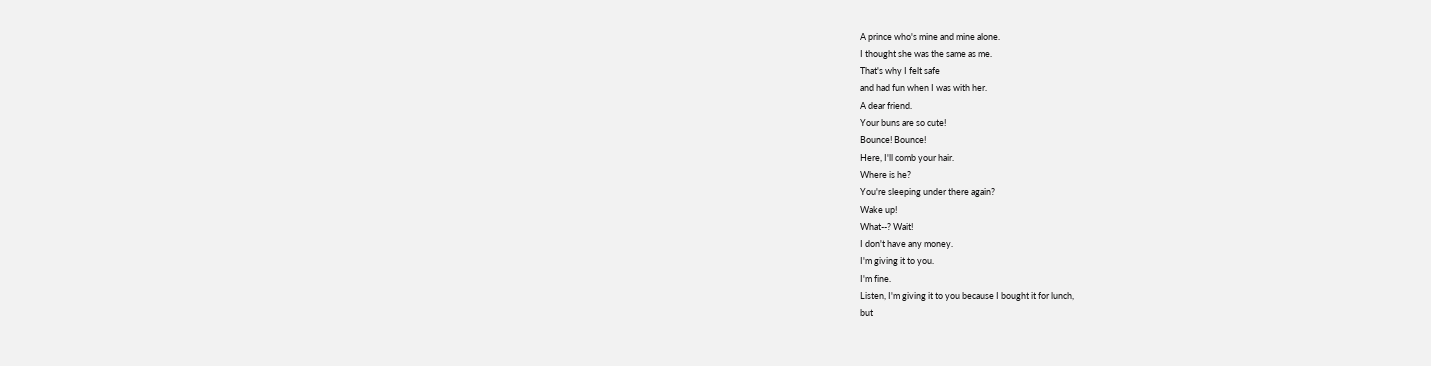A prince who's mine and mine alone.
I thought she was the same as me.
That's why I felt safe
and had fun when I was with her.
A dear friend.
Your buns are so cute!
Bounce! Bounce!
Here, I'll comb your hair.
Where is he?
You're sleeping under there again?
Wake up!
What--? Wait!
I don't have any money.
I'm giving it to you.
I'm fine.
Listen, I'm giving it to you because I bought it for lunch,
but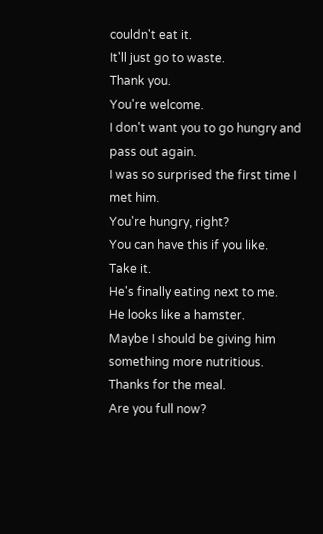couldn't eat it.
It'll just go to waste.
Thank you.
You're welcome.
I don't want you to go hungry and pass out again.
I was so surprised the first time I met him.
You're hungry, right?
You can have this if you like.
Take it.
He's finally eating next to me.
He looks like a hamster.
Maybe I should be giving him
something more nutritious.
Thanks for the meal.
Are you full now?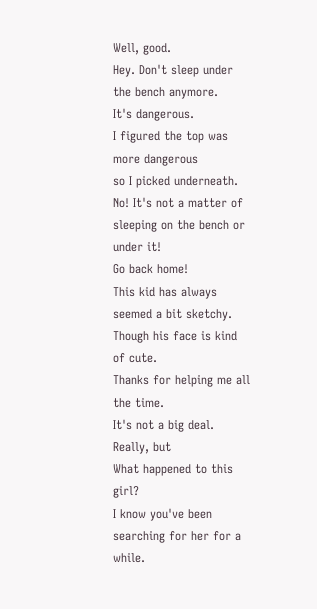Well, good.
Hey. Don't sleep under the bench anymore.
It's dangerous.
I figured the top was more dangerous
so I picked underneath.
No! It's not a matter of sleeping on the bench or under it!
Go back home!
This kid has always seemed a bit sketchy.
Though his face is kind of cute.
Thanks for helping me all the time.
It's not a big deal.
Really, but
What happened to this girl?
I know you've been searching for her for a while.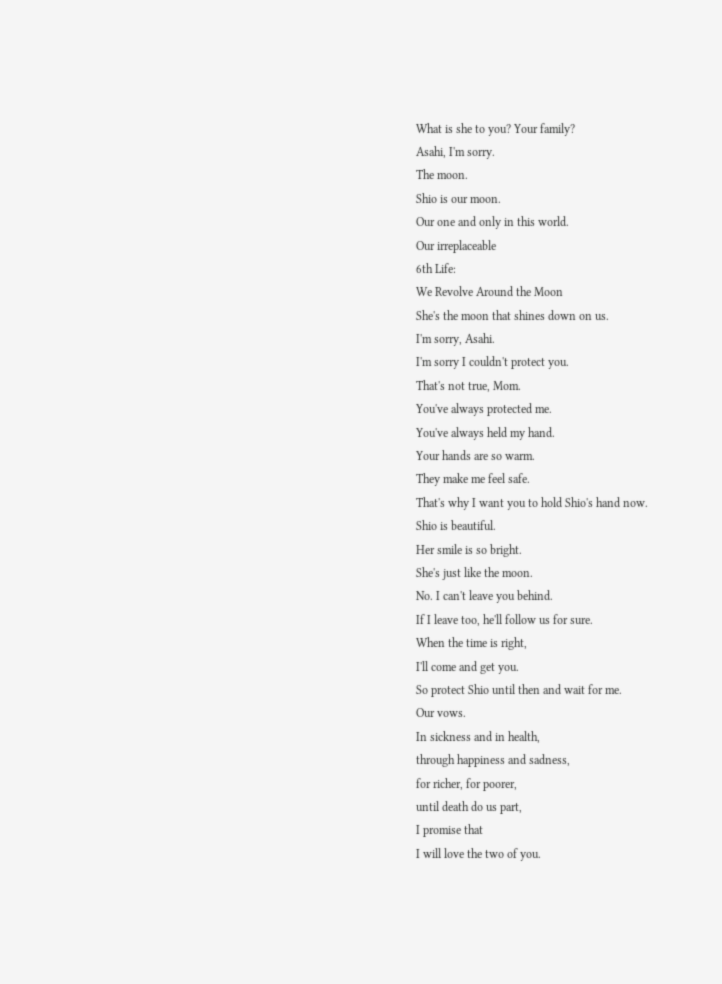What is she to you? Your family?
Asahi, I'm sorry.
The moon.
Shio is our moon.
Our one and only in this world.
Our irreplaceable
6th Life:
We Revolve Around the Moon
She's the moon that shines down on us.
I'm sorry, Asahi.
I'm sorry I couldn't protect you.
That's not true, Mom.
You've always protected me.
You've always held my hand.
Your hands are so warm.
They make me feel safe.
That's why I want you to hold Shio's hand now.
Shio is beautiful.
Her smile is so bright.
She's just like the moon.
No. I can't leave you behind.
If I leave too, he'll follow us for sure.
When the time is right,
I'll come and get you.
So protect Shio until then and wait for me.
Our vows.
In sickness and in health,
through happiness and sadness,
for richer, for poorer,
until death do us part,
I promise that
I will love the two of you.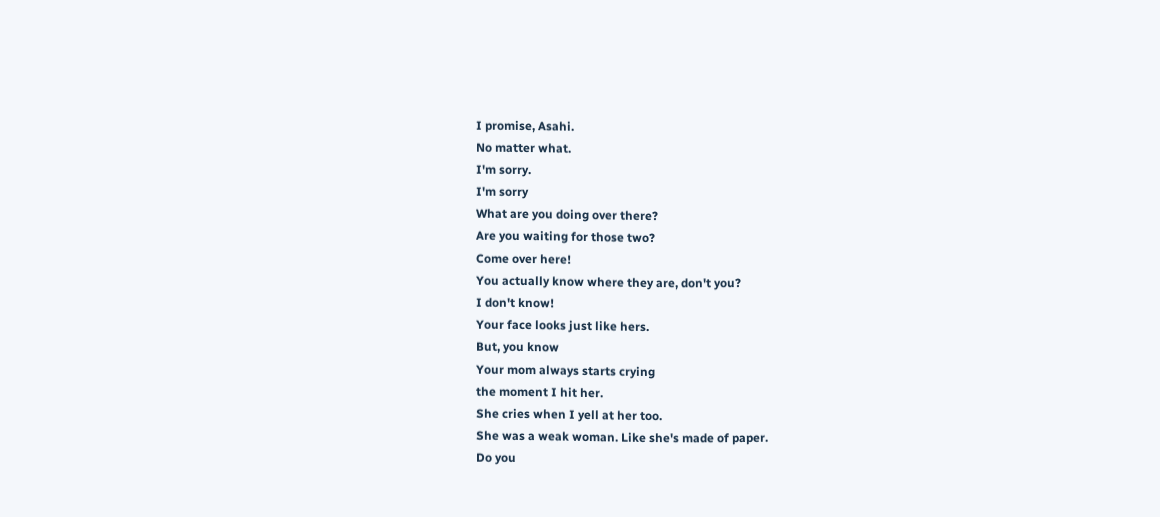I promise, Asahi.
No matter what.
I'm sorry.
I'm sorry
What are you doing over there?
Are you waiting for those two?
Come over here!
You actually know where they are, don't you?
I don't know!
Your face looks just like hers.
But, you know
Your mom always starts crying
the moment I hit her.
She cries when I yell at her too.
She was a weak woman. Like she's made of paper.
Do you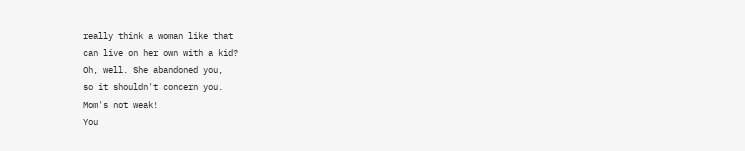really think a woman like that
can live on her own with a kid?
Oh, well. She abandoned you,
so it shouldn't concern you.
Mom's not weak!
You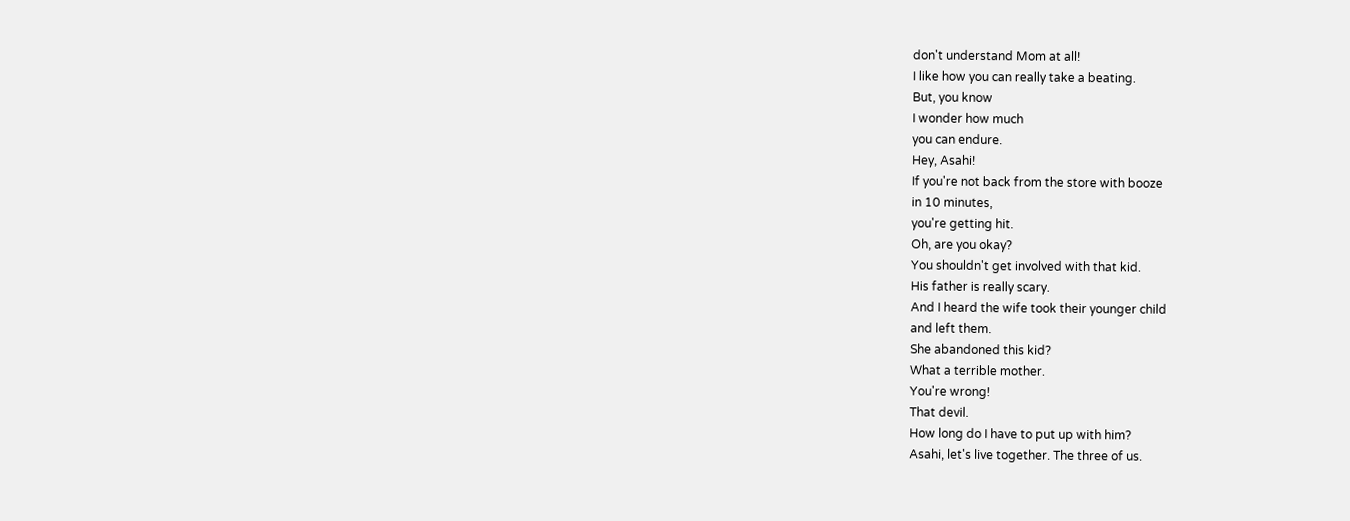don't understand Mom at all!
I like how you can really take a beating.
But, you know
I wonder how much
you can endure.
Hey, Asahi!
If you're not back from the store with booze
in 10 minutes,
you're getting hit.
Oh, are you okay?
You shouldn't get involved with that kid.
His father is really scary.
And I heard the wife took their younger child
and left them.
She abandoned this kid?
What a terrible mother.
You're wrong!
That devil.
How long do I have to put up with him?
Asahi, let's live together. The three of us.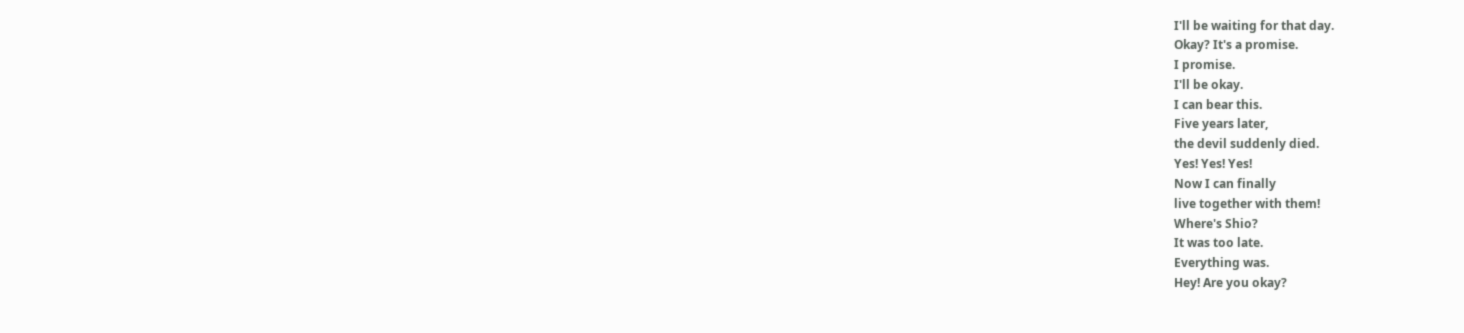I'll be waiting for that day.
Okay? It's a promise.
I promise.
I'll be okay.
I can bear this.
Five years later,
the devil suddenly died.
Yes! Yes! Yes!
Now I can finally
live together with them!
Where's Shio?
It was too late.
Everything was.
Hey! Are you okay?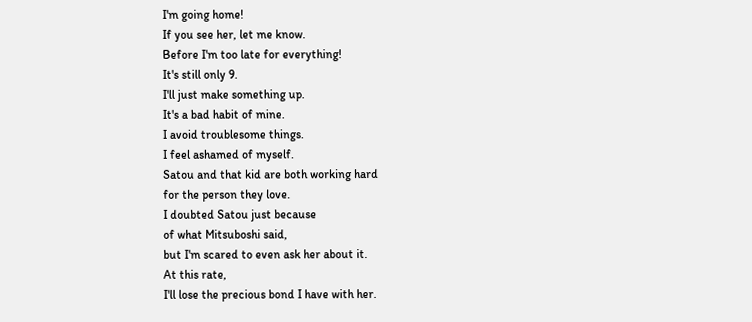I'm going home!
If you see her, let me know.
Before I'm too late for everything!
It's still only 9.
I'll just make something up.
It's a bad habit of mine.
I avoid troublesome things.
I feel ashamed of myself.
Satou and that kid are both working hard
for the person they love.
I doubted Satou just because
of what Mitsuboshi said,
but I'm scared to even ask her about it.
At this rate,
I'll lose the precious bond I have with her.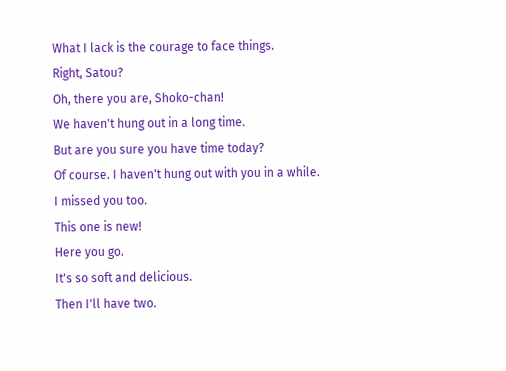What I lack is the courage to face things.
Right, Satou?
Oh, there you are, Shoko-chan!
We haven't hung out in a long time.
But are you sure you have time today?
Of course. I haven't hung out with you in a while.
I missed you too.
This one is new!
Here you go.
It's so soft and delicious.
Then I'll have two.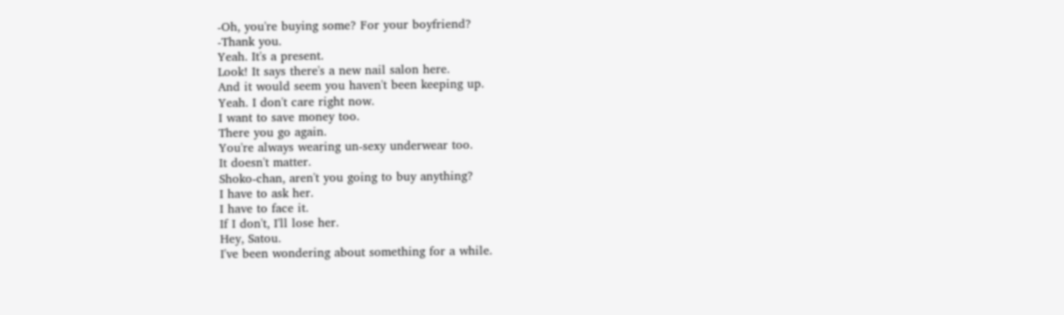-Oh, you're buying some? For your boyfriend?
-Thank you.
Yeah. It's a present.
Look! It says there's a new nail salon here.
And it would seem you haven't been keeping up.
Yeah. I don't care right now.
I want to save money too.
There you go again.
You're always wearing un-sexy underwear too.
It doesn't matter.
Shoko-chan, aren't you going to buy anything?
I have to ask her.
I have to face it.
If I don't, I'll lose her.
Hey, Satou.
I've been wondering about something for a while.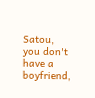Satou, you don't have a boyfriend,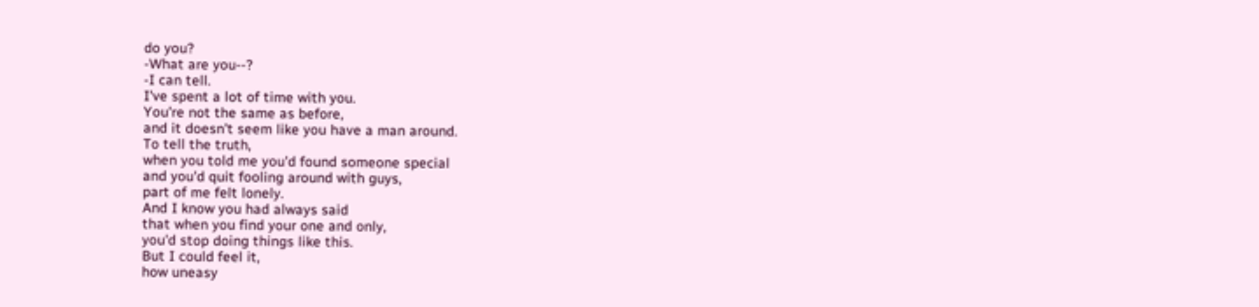do you?
-What are you--?
-I can tell.
I've spent a lot of time with you.
You're not the same as before,
and it doesn't seem like you have a man around.
To tell the truth,
when you told me you'd found someone special
and you'd quit fooling around with guys,
part of me felt lonely.
And I know you had always said
that when you find your one and only,
you'd stop doing things like this.
But I could feel it,
how uneasy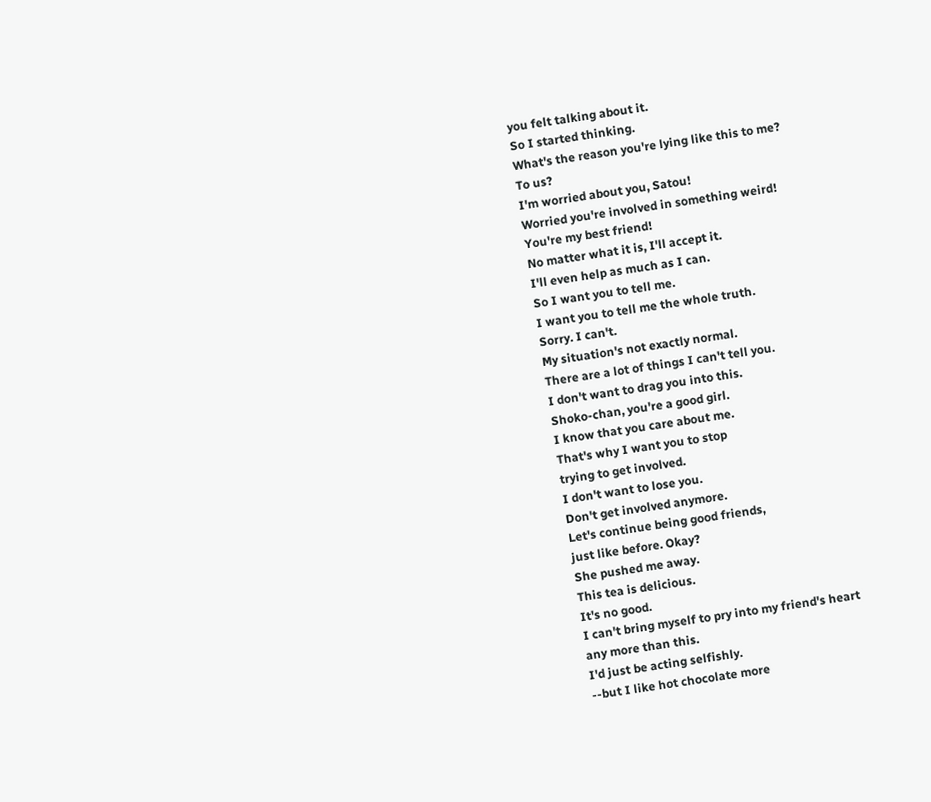you felt talking about it.
So I started thinking.
What's the reason you're lying like this to me?
To us?
I'm worried about you, Satou!
Worried you're involved in something weird!
You're my best friend!
No matter what it is, I'll accept it.
I'll even help as much as I can.
So I want you to tell me.
I want you to tell me the whole truth.
Sorry. I can't.
My situation's not exactly normal.
There are a lot of things I can't tell you.
I don't want to drag you into this.
Shoko-chan, you're a good girl.
I know that you care about me.
That's why I want you to stop
trying to get involved.
I don't want to lose you.
Don't get involved anymore.
Let's continue being good friends,
just like before. Okay?
She pushed me away.
This tea is delicious.
It's no good.
I can't bring myself to pry into my friend's heart
any more than this.
I'd just be acting selfishly.
--but I like hot chocolate more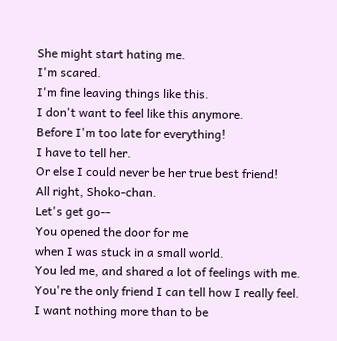She might start hating me.
I'm scared.
I'm fine leaving things like this.
I don't want to feel like this anymore.
Before I'm too late for everything!
I have to tell her.
Or else I could never be her true best friend!
All right, Shoko-chan.
Let's get go--
You opened the door for me
when I was stuck in a small world.
You led me, and shared a lot of feelings with me.
You're the only friend I can tell how I really feel.
I want nothing more than to be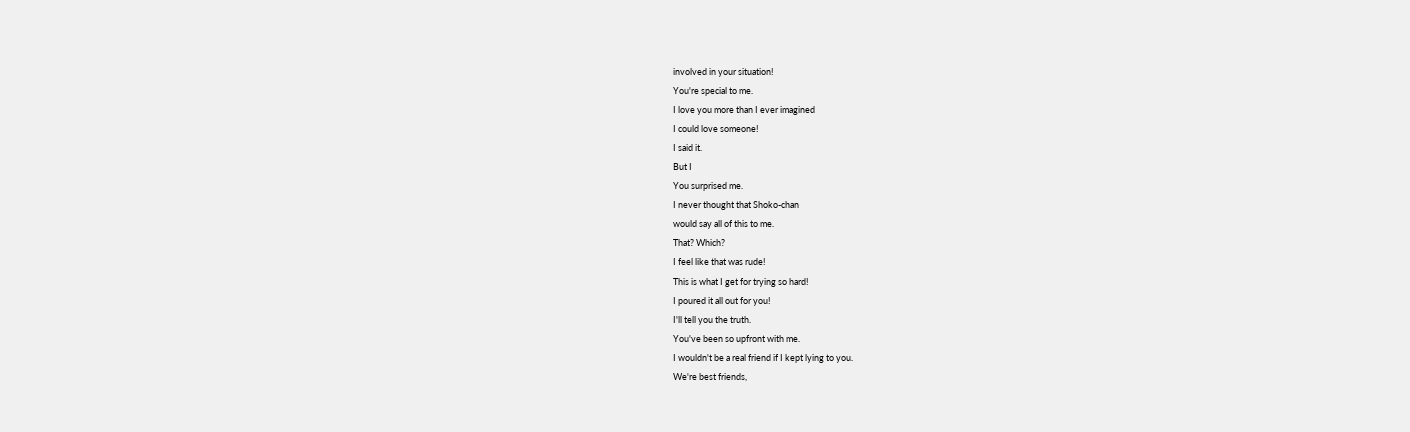involved in your situation!
You're special to me.
I love you more than I ever imagined
I could love someone!
I said it.
But I
You surprised me.
I never thought that Shoko-chan
would say all of this to me.
That? Which?
I feel like that was rude!
This is what I get for trying so hard!
I poured it all out for you!
I'll tell you the truth.
You've been so upfront with me.
I wouldn't be a real friend if I kept lying to you.
We're best friends,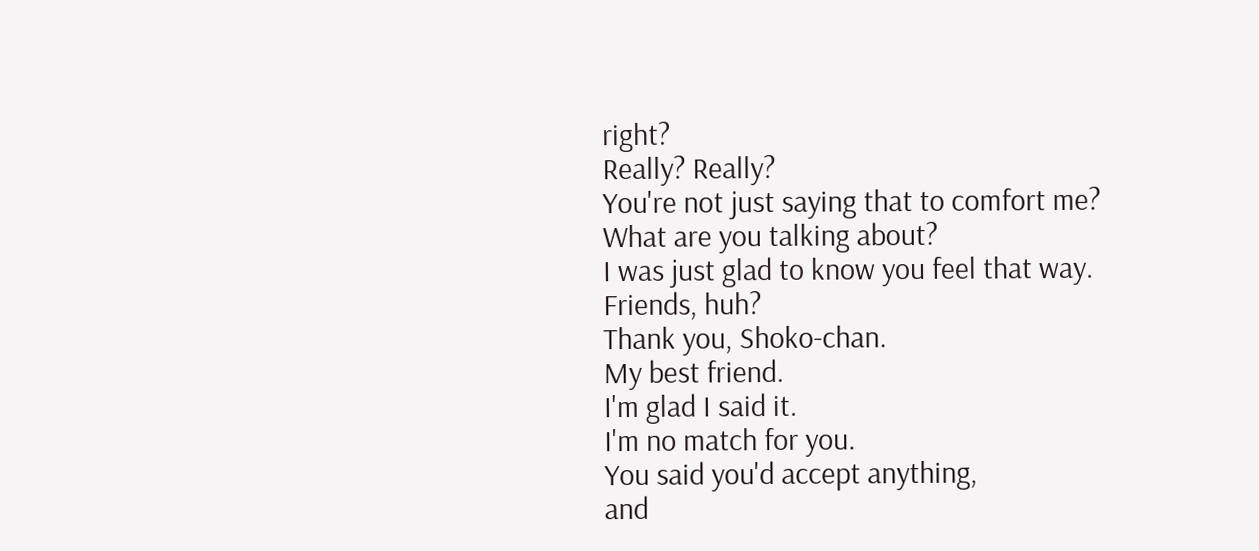right?
Really? Really?
You're not just saying that to comfort me?
What are you talking about?
I was just glad to know you feel that way.
Friends, huh?
Thank you, Shoko-chan.
My best friend.
I'm glad I said it.
I'm no match for you.
You said you'd accept anything,
and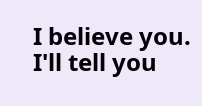I believe you.
I'll tell you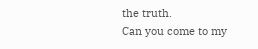the truth.
Can you come to my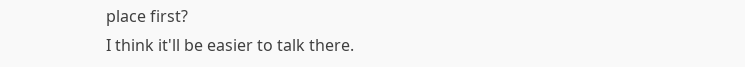place first?
I think it'll be easier to talk there.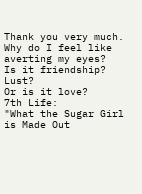Thank you very much.
Why do I feel like averting my eyes?
Is it friendship? Lust?
Or is it love?
7th Life:
"What the Sugar Girl is Made Out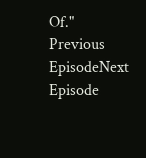Of."
Previous EpisodeNext Episode